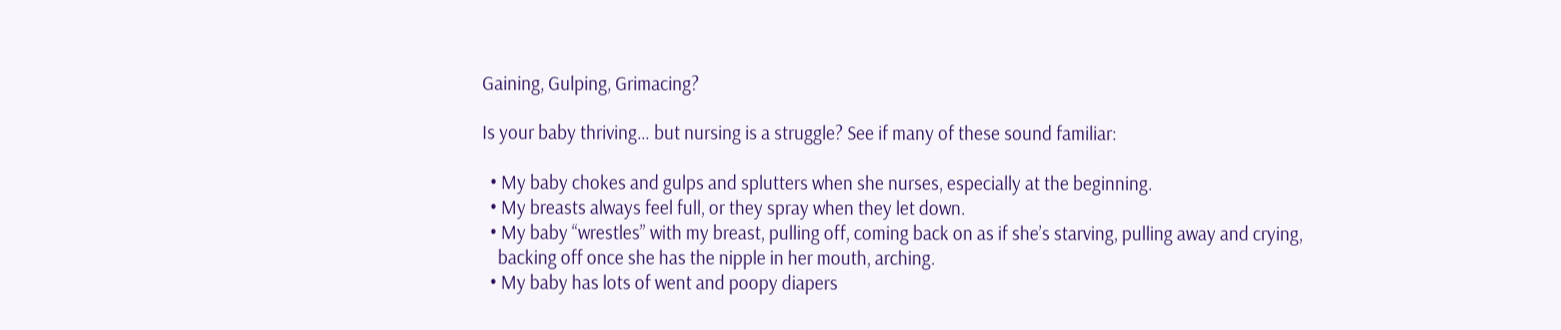Gaining, Gulping, Grimacing?

Is your baby thriving… but nursing is a struggle? See if many of these sound familiar:

  • My baby chokes and gulps and splutters when she nurses, especially at the beginning.
  • My breasts always feel full, or they spray when they let down.
  • My baby “wrestles” with my breast, pulling off, coming back on as if she’s starving, pulling away and crying,
    backing off once she has the nipple in her mouth, arching.
  • My baby has lots of went and poopy diapers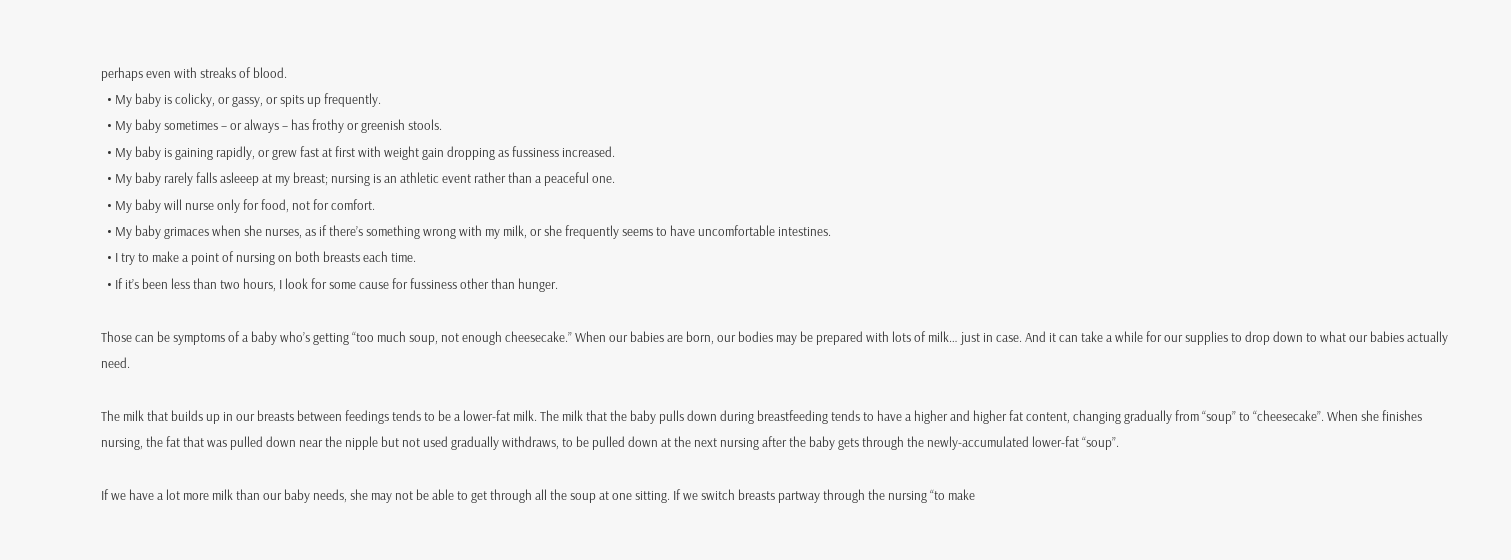perhaps even with streaks of blood.
  • My baby is colicky, or gassy, or spits up frequently.
  • My baby sometimes – or always – has frothy or greenish stools.
  • My baby is gaining rapidly, or grew fast at first with weight gain dropping as fussiness increased.
  • My baby rarely falls asleeep at my breast; nursing is an athletic event rather than a peaceful one.
  • My baby will nurse only for food, not for comfort.
  • My baby grimaces when she nurses, as if there’s something wrong with my milk, or she frequently seems to have uncomfortable intestines.
  • I try to make a point of nursing on both breasts each time.
  • If it’s been less than two hours, I look for some cause for fussiness other than hunger.

Those can be symptoms of a baby who’s getting “too much soup, not enough cheesecake.” When our babies are born, our bodies may be prepared with lots of milk… just in case. And it can take a while for our supplies to drop down to what our babies actually need.

The milk that builds up in our breasts between feedings tends to be a lower-fat milk. The milk that the baby pulls down during breastfeeding tends to have a higher and higher fat content, changing gradually from “soup” to “cheesecake”. When she finishes nursing, the fat that was pulled down near the nipple but not used gradually withdraws, to be pulled down at the next nursing after the baby gets through the newly-accumulated lower-fat “soup”.

If we have a lot more milk than our baby needs, she may not be able to get through all the soup at one sitting. If we switch breasts partway through the nursing “to make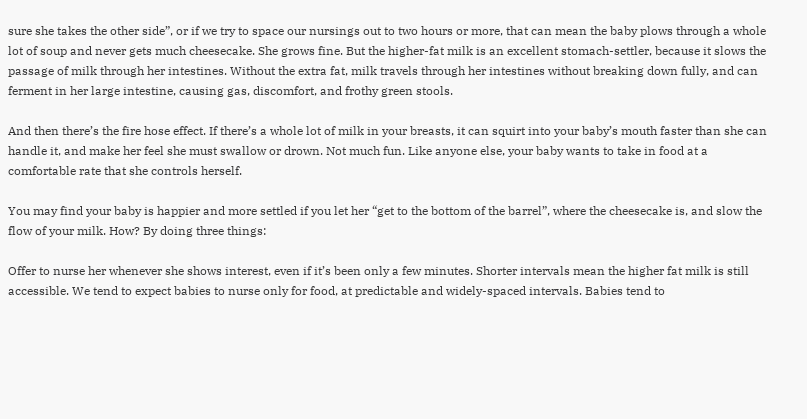sure she takes the other side”, or if we try to space our nursings out to two hours or more, that can mean the baby plows through a whole lot of soup and never gets much cheesecake. She grows fine. But the higher-fat milk is an excellent stomach-settler, because it slows the passage of milk through her intestines. Without the extra fat, milk travels through her intestines without breaking down fully, and can ferment in her large intestine, causing gas, discomfort, and frothy green stools.

And then there’s the fire hose effect. If there’s a whole lot of milk in your breasts, it can squirt into your baby’s mouth faster than she can handle it, and make her feel she must swallow or drown. Not much fun. Like anyone else, your baby wants to take in food at a comfortable rate that she controls herself.

You may find your baby is happier and more settled if you let her “get to the bottom of the barrel”, where the cheesecake is, and slow the flow of your milk. How? By doing three things:

Offer to nurse her whenever she shows interest, even if it’s been only a few minutes. Shorter intervals mean the higher fat milk is still accessible. We tend to expect babies to nurse only for food, at predictable and widely-spaced intervals. Babies tend to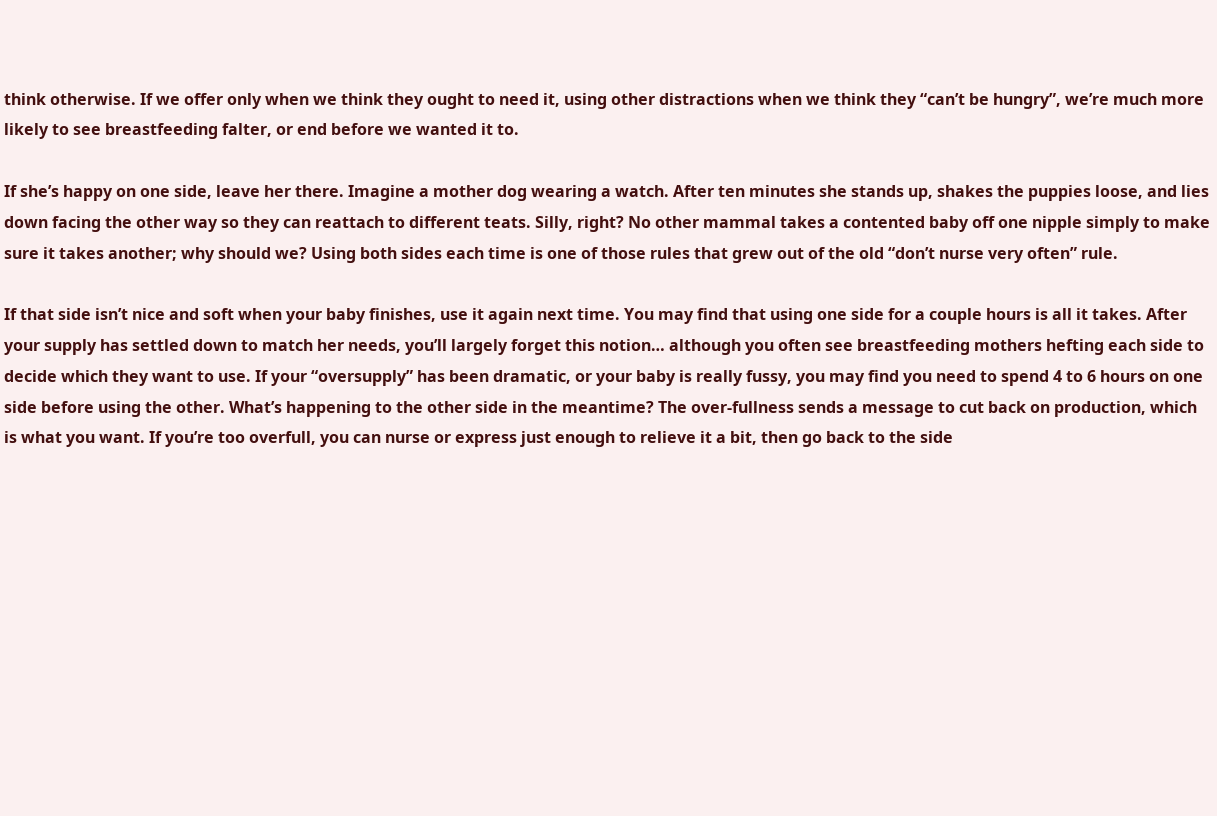think otherwise. If we offer only when we think they ought to need it, using other distractions when we think they “can’t be hungry”, we’re much more likely to see breastfeeding falter, or end before we wanted it to.

If she’s happy on one side, leave her there. Imagine a mother dog wearing a watch. After ten minutes she stands up, shakes the puppies loose, and lies down facing the other way so they can reattach to different teats. Silly, right? No other mammal takes a contented baby off one nipple simply to make sure it takes another; why should we? Using both sides each time is one of those rules that grew out of the old “don’t nurse very often” rule.

If that side isn’t nice and soft when your baby finishes, use it again next time. You may find that using one side for a couple hours is all it takes. After your supply has settled down to match her needs, you’ll largely forget this notion… although you often see breastfeeding mothers hefting each side to decide which they want to use. If your “oversupply” has been dramatic, or your baby is really fussy, you may find you need to spend 4 to 6 hours on one side before using the other. What’s happening to the other side in the meantime? The over-fullness sends a message to cut back on production, which is what you want. If you’re too overfull, you can nurse or express just enough to relieve it a bit, then go back to the side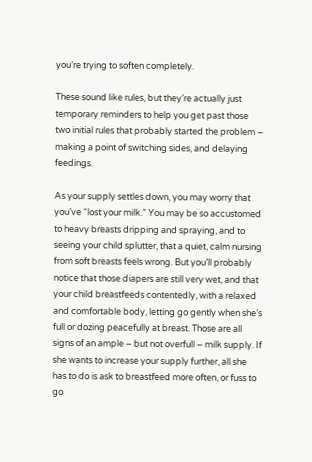you’re trying to soften completely.

These sound like rules, but they’re actually just temporary reminders to help you get past those two initial rules that probably started the problem – making a point of switching sides, and delaying feedings.

As your supply settles down, you may worry that you’ve “lost your milk.” You may be so accustomed to heavy breasts dripping and spraying, and to seeing your child splutter, that a quiet, calm nursing from soft breasts feels wrong. But you’ll probably notice that those diapers are still very wet, and that your child breastfeeds contentedly, with a relaxed and comfortable body, letting go gently when she’s full or dozing peacefully at breast. Those are all signs of an ample – but not overfull – milk supply. If she wants to increase your supply further, all she has to do is ask to breastfeed more often, or fuss to go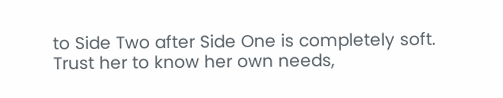to Side Two after Side One is completely soft. Trust her to know her own needs,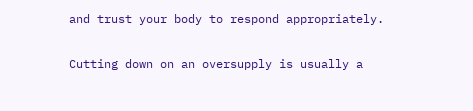and trust your body to respond appropriately.

Cutting down on an oversupply is usually a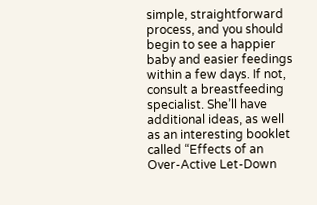simple, straightforward process, and you should begin to see a happier baby and easier feedings within a few days. If not, consult a breastfeeding specialist. She’ll have additional ideas, as well as an interesting booklet called “Effects of an Over-Active Let-Down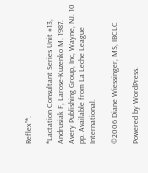Reflex”*.

*Lactation Consultant Series Unit #13, Andrusiak F, Larose-Kuzenko M. 1987. Avery Publishing Group, Inc, Wayne, NJ. 10 pp. Available from La Leche League International.

©2006 Diane Wiessinger, MS, IBCLC

Powered by WordPress.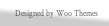Designed by Woo Themes